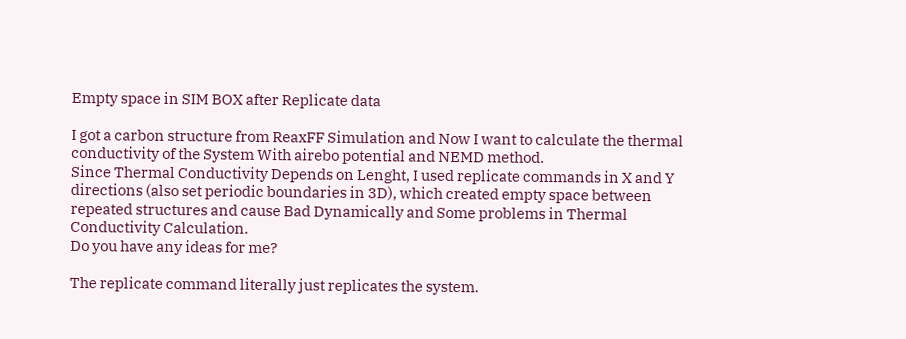Empty space in SIM BOX after Replicate data

I got a carbon structure from ReaxFF Simulation and Now I want to calculate the thermal conductivity of the System With airebo potential and NEMD method.
Since Thermal Conductivity Depends on Lenght, I used replicate commands in X and Y directions (also set periodic boundaries in 3D), which created empty space between repeated structures and cause Bad Dynamically and Some problems in Thermal Conductivity Calculation.
Do you have any ideas for me?

The replicate command literally just replicates the system.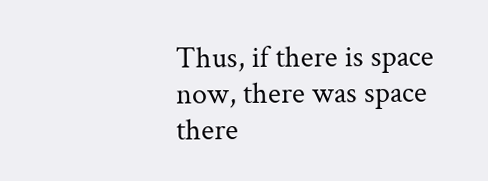Thus, if there is space now, there was space there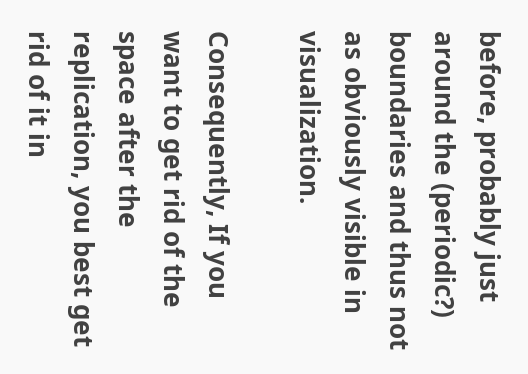before, probably just around the (periodic?) boundaries and thus not as obviously visible in visualization.

Consequently, If you want to get rid of the space after the replication, you best get rid of it in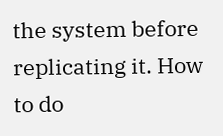the system before replicating it. How to do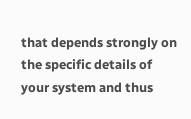that depends strongly on the specific details of your system and thus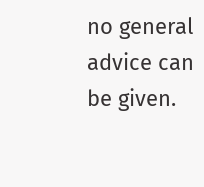no general advice can be given.